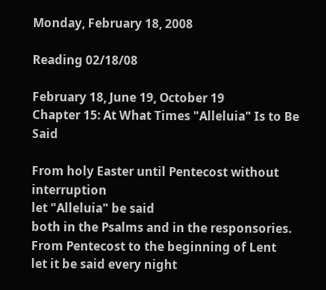Monday, February 18, 2008

Reading 02/18/08

February 18, June 19, October 19
Chapter 15: At What Times "Alleluia" Is to Be Said

From holy Easter until Pentecost without interruption
let "Alleluia" be said
both in the Psalms and in the responsories.
From Pentecost to the beginning of Lent
let it be said every night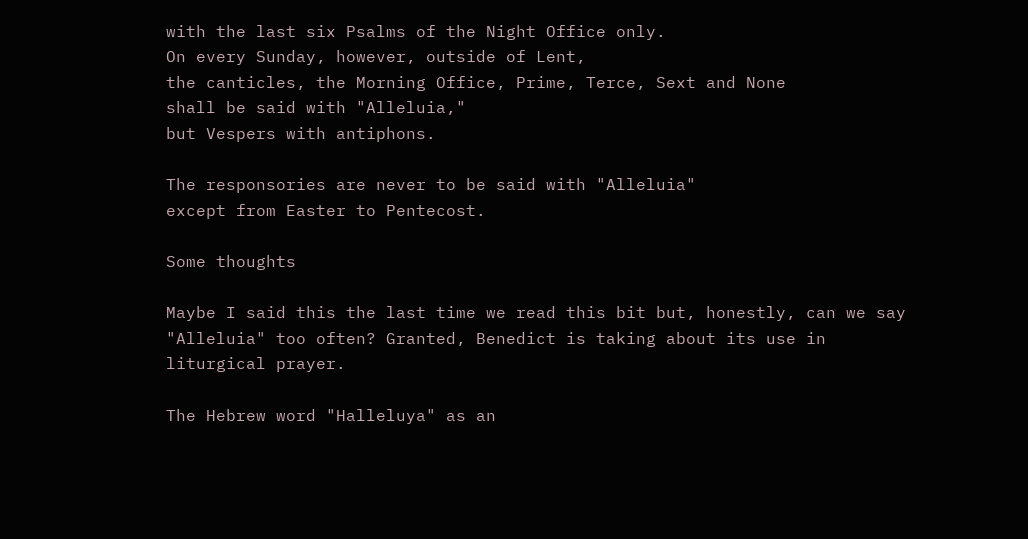with the last six Psalms of the Night Office only.
On every Sunday, however, outside of Lent,
the canticles, the Morning Office, Prime, Terce, Sext and None
shall be said with "Alleluia,"
but Vespers with antiphons.

The responsories are never to be said with "Alleluia"
except from Easter to Pentecost.

Some thoughts

Maybe I said this the last time we read this bit but, honestly, can we say "Alleluia" too often? Granted, Benedict is taking about its use in liturgical prayer.

The Hebrew word "Halleluya" as an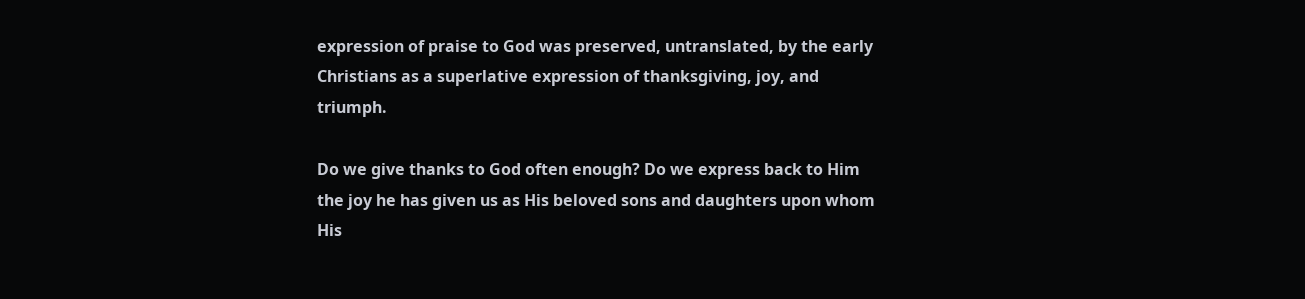expression of praise to God was preserved, untranslated, by the early Christians as a superlative expression of thanksgiving, joy, and triumph.

Do we give thanks to God often enough? Do we express back to Him the joy he has given us as His beloved sons and daughters upon whom His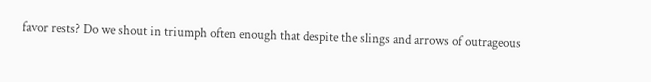favor rests? Do we shout in triumph often enough that despite the slings and arrows of outrageous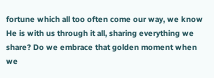fortune which all too often come our way, we know He is with us through it all, sharing everything we share? Do we embrace that golden moment when we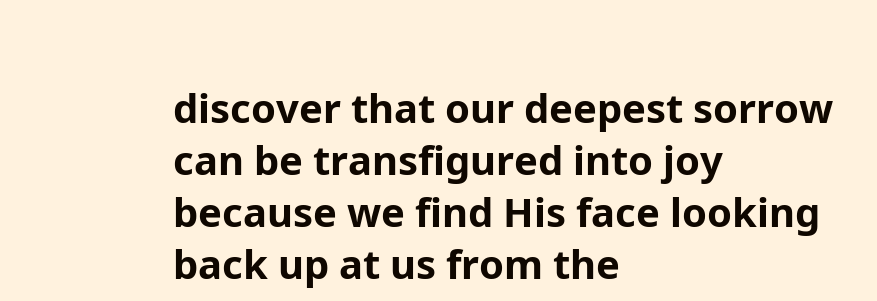discover that our deepest sorrow can be transfigured into joy because we find His face looking back up at us from the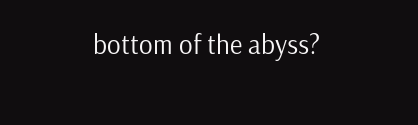bottom of the abyss?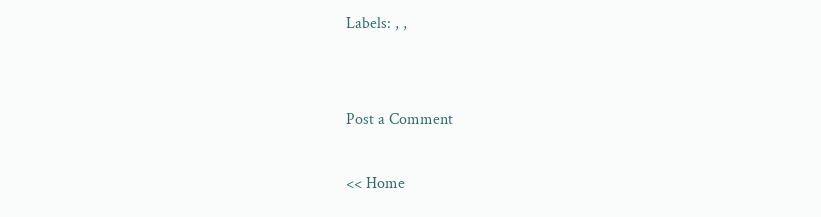Labels: , ,


Post a Comment

<< Home